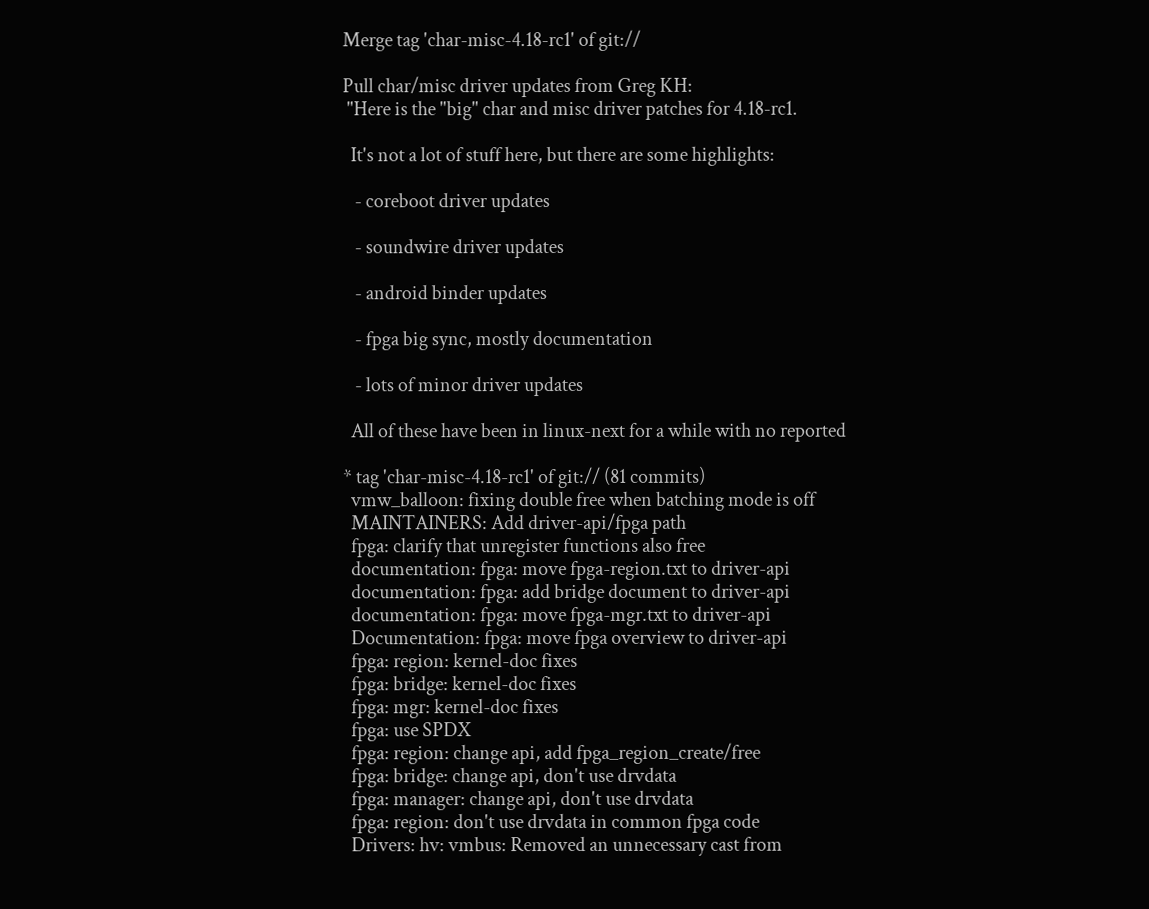Merge tag 'char-misc-4.18-rc1' of git://

Pull char/misc driver updates from Greg KH:
 "Here is the "big" char and misc driver patches for 4.18-rc1.

  It's not a lot of stuff here, but there are some highlights:

   - coreboot driver updates

   - soundwire driver updates

   - android binder updates

   - fpga big sync, mostly documentation

   - lots of minor driver updates

  All of these have been in linux-next for a while with no reported

* tag 'char-misc-4.18-rc1' of git:// (81 commits)
  vmw_balloon: fixing double free when batching mode is off
  MAINTAINERS: Add driver-api/fpga path
  fpga: clarify that unregister functions also free
  documentation: fpga: move fpga-region.txt to driver-api
  documentation: fpga: add bridge document to driver-api
  documentation: fpga: move fpga-mgr.txt to driver-api
  Documentation: fpga: move fpga overview to driver-api
  fpga: region: kernel-doc fixes
  fpga: bridge: kernel-doc fixes
  fpga: mgr: kernel-doc fixes
  fpga: use SPDX
  fpga: region: change api, add fpga_region_create/free
  fpga: bridge: change api, don't use drvdata
  fpga: manager: change api, don't use drvdata
  fpga: region: don't use drvdata in common fpga code
  Drivers: hv: vmbus: Removed an unnecessary cast from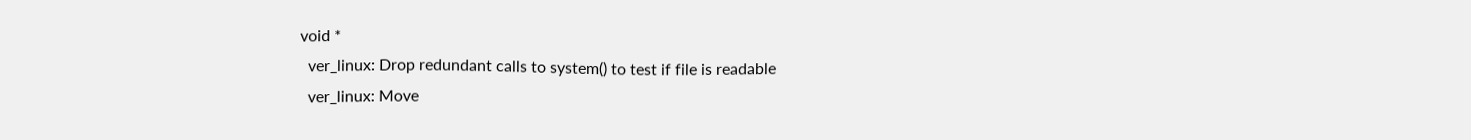void *
  ver_linux: Drop redundant calls to system() to test if file is readable
  ver_linux: Move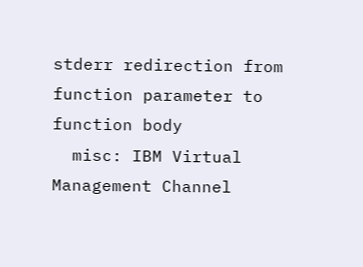stderr redirection from function parameter to function body
  misc: IBM Virtual Management Channel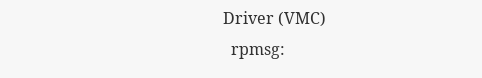Driver (VMC)
  rpmsg: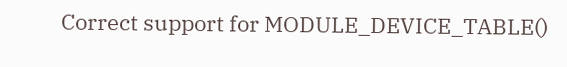Correct support for MODULE_DEVICE_TABLE()